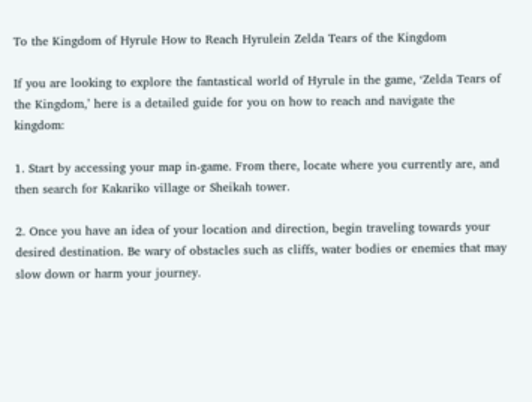To the Kingdom of Hyrule How to Reach Hyrulein Zelda Tears of the Kingdom

If you are looking to explore the fantastical world of Hyrule in the game, ‘Zelda Tears of the Kingdom,’ here is a detailed guide for you on how to reach and navigate the kingdom:

1. Start by accessing your map in-game. From there, locate where you currently are, and then search for Kakariko village or Sheikah tower.

2. Once you have an idea of your location and direction, begin traveling towards your desired destination. Be wary of obstacles such as cliffs, water bodies or enemies that may slow down or harm your journey.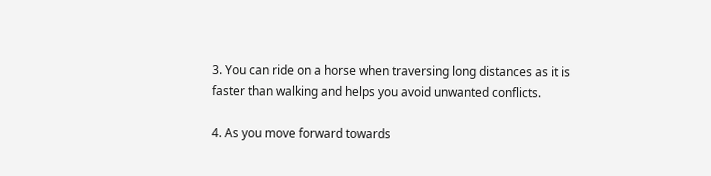3. You can ride on a horse when traversing long distances as it is faster than walking and helps you avoid unwanted conflicts.

4. As you move forward towards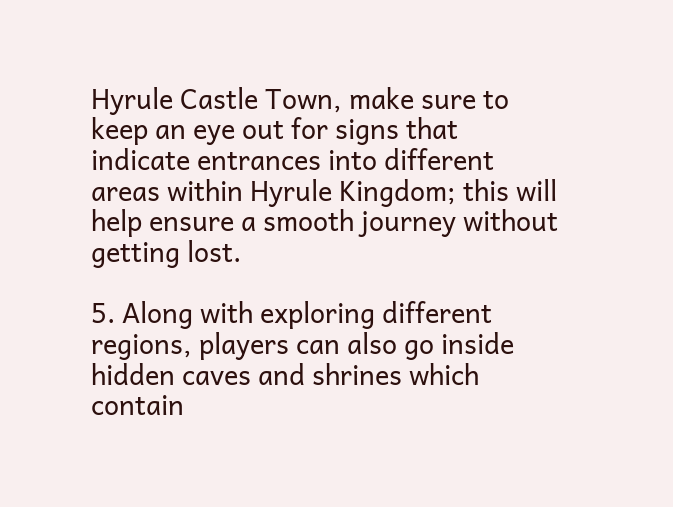Hyrule Castle Town, make sure to keep an eye out for signs that indicate entrances into different areas within Hyrule Kingdom; this will help ensure a smooth journey without getting lost.

5. Along with exploring different regions, players can also go inside hidden caves and shrines which contain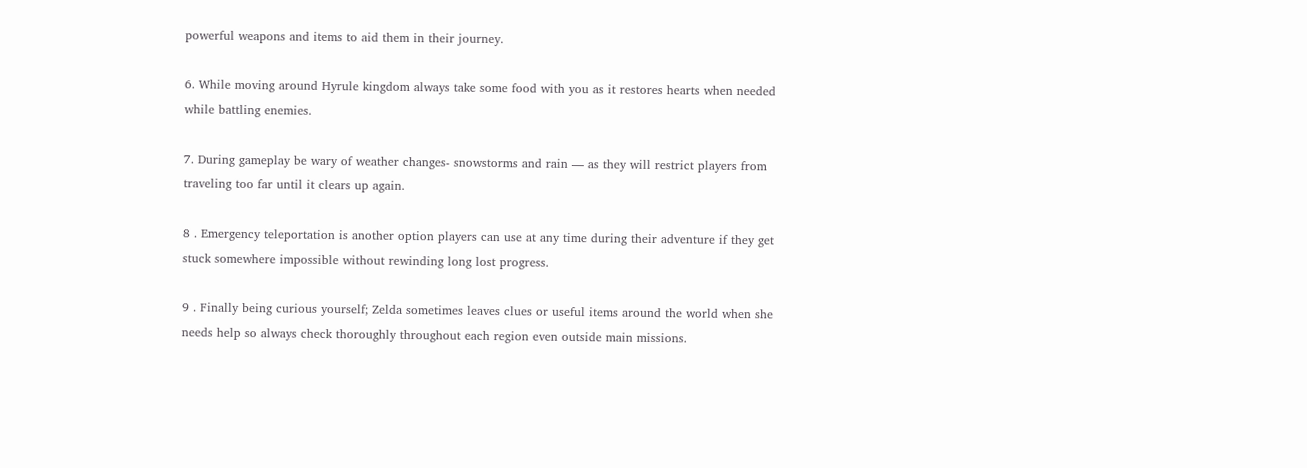powerful weapons and items to aid them in their journey.

6. While moving around Hyrule kingdom always take some food with you as it restores hearts when needed while battling enemies.

7. During gameplay be wary of weather changes- snowstorms and rain — as they will restrict players from traveling too far until it clears up again.

8 . Emergency teleportation is another option players can use at any time during their adventure if they get stuck somewhere impossible without rewinding long lost progress.

9 . Finally being curious yourself; Zelda sometimes leaves clues or useful items around the world when she needs help so always check thoroughly throughout each region even outside main missions.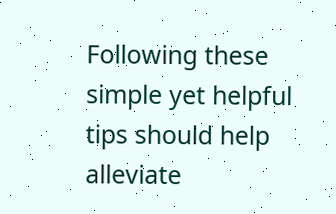Following these simple yet helpful tips should help alleviate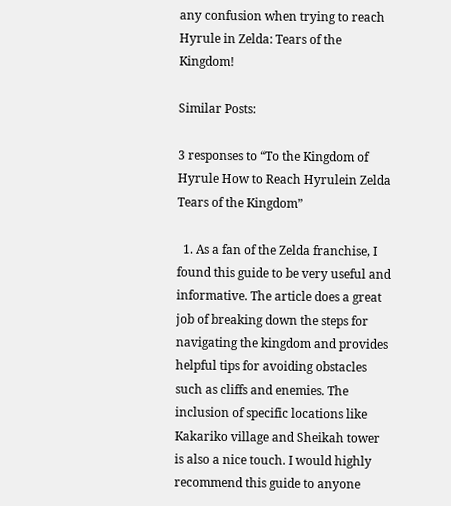any confusion when trying to reach Hyrule in Zelda: Tears of the Kingdom!

Similar Posts:

3 responses to “To the Kingdom of Hyrule How to Reach Hyrulein Zelda Tears of the Kingdom”

  1. As a fan of the Zelda franchise, I found this guide to be very useful and informative. The article does a great job of breaking down the steps for navigating the kingdom and provides helpful tips for avoiding obstacles such as cliffs and enemies. The inclusion of specific locations like Kakariko village and Sheikah tower is also a nice touch. I would highly recommend this guide to anyone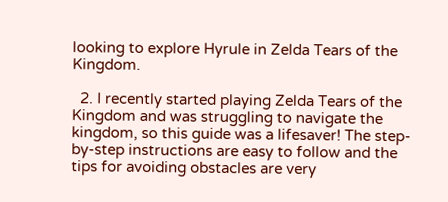looking to explore Hyrule in Zelda Tears of the Kingdom.

  2. I recently started playing Zelda Tears of the Kingdom and was struggling to navigate the kingdom, so this guide was a lifesaver! The step-by-step instructions are easy to follow and the tips for avoiding obstacles are very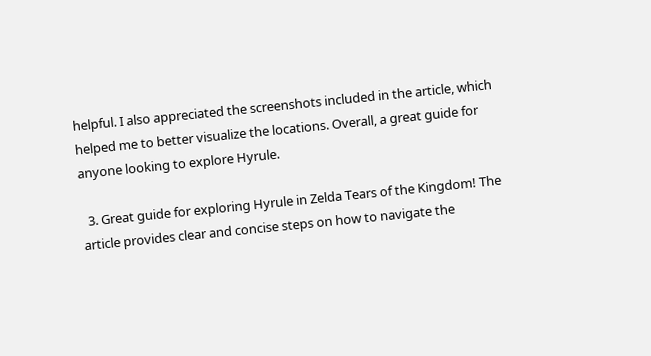helpful. I also appreciated the screenshots included in the article, which helped me to better visualize the locations. Overall, a great guide for anyone looking to explore Hyrule.

  3. Great guide for exploring Hyrule in Zelda Tears of the Kingdom! The article provides clear and concise steps on how to navigate the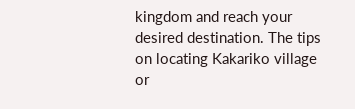kingdom and reach your desired destination. The tips on locating Kakariko village or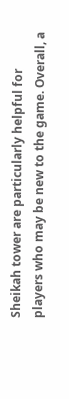Sheikah tower are particularly helpful for players who may be new to the game. Overall, a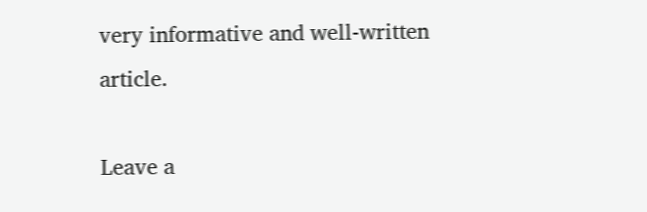very informative and well-written article.

Leave a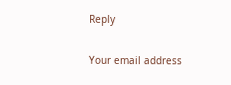Reply

Your email address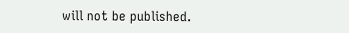will not be published.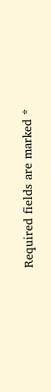Required fields are marked *